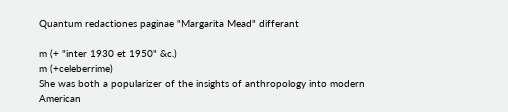Quantum redactiones paginae "Margarita Mead" differant

m (+ "inter 1930 et 1950" &c.)
m (+celeberrime)
She was both a popularizer of the insights of anthropology into modern American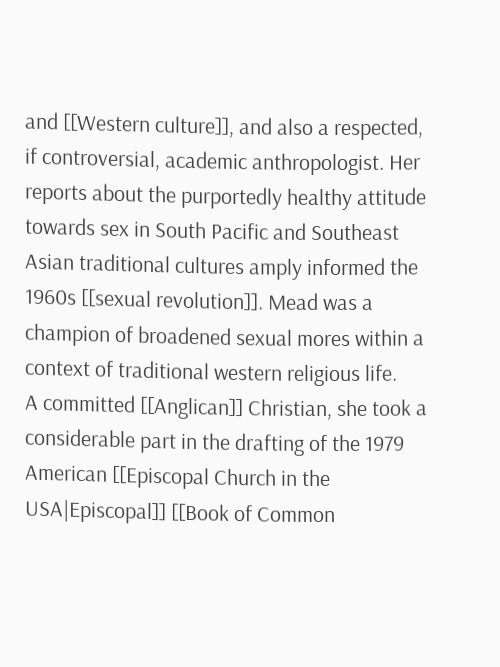and [[Western culture]], and also a respected, if controversial, academic anthropologist. Her reports about the purportedly healthy attitude towards sex in South Pacific and Southeast Asian traditional cultures amply informed the 1960s [[sexual revolution]]. Mead was a champion of broadened sexual mores within a context of traditional western religious life.
A committed [[Anglican]] Christian, she took a considerable part in the drafting of the 1979 American [[Episcopal Church in the USA|Episcopal]] [[Book of Common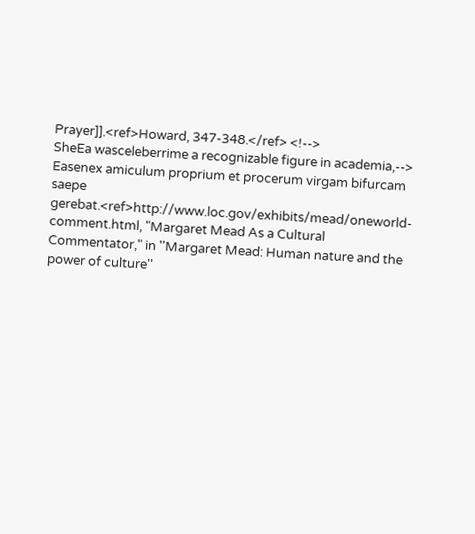Prayer]].<ref>Howard, 347-348.</ref> <!-->
SheEa wasceleberrime a recognizable figure in academia,--> Easenex amiculum proprium et procerum virgam bifurcam saepe gerebat.<ref>http://www.loc.gov/exhibits/mead/oneworld-comment.html, "Margaret Mead As a Cultural Commentator," in ''Margaret Mead: Human nature and the power of culture''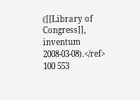([[Library of Congress]], inventum 2008-03-08).</ref>
100 553